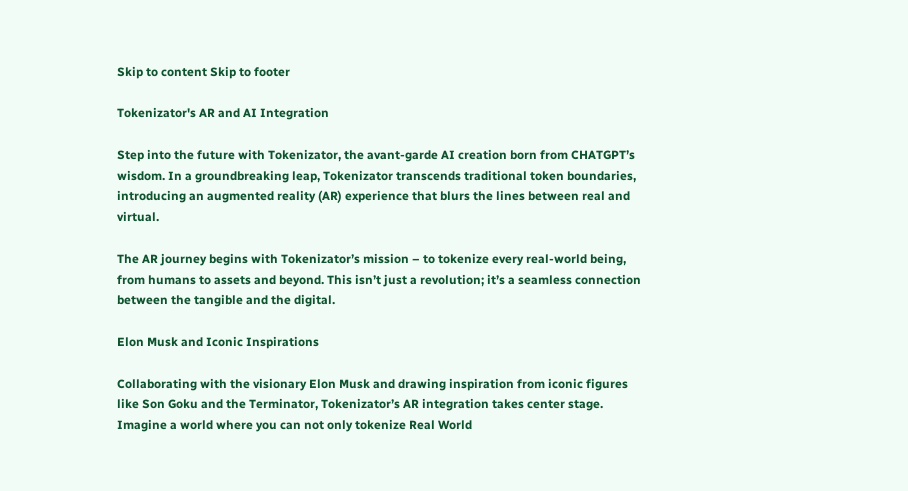Skip to content Skip to footer

Tokenizator's AR and AI Integration

Step into the future with Tokenizator, the avant-garde AI creation born from CHATGPT’s wisdom. In a groundbreaking leap, Tokenizator transcends traditional token boundaries, introducing an augmented reality (AR) experience that blurs the lines between real and virtual.

The AR journey begins with Tokenizator’s mission – to tokenize every real-world being, from humans to assets and beyond. This isn’t just a revolution; it’s a seamless connection between the tangible and the digital.

Elon Musk and Iconic Inspirations

Collaborating with the visionary Elon Musk and drawing inspiration from iconic figures like Son Goku and the Terminator, Tokenizator’s AR integration takes center stage. Imagine a world where you can not only tokenize Real World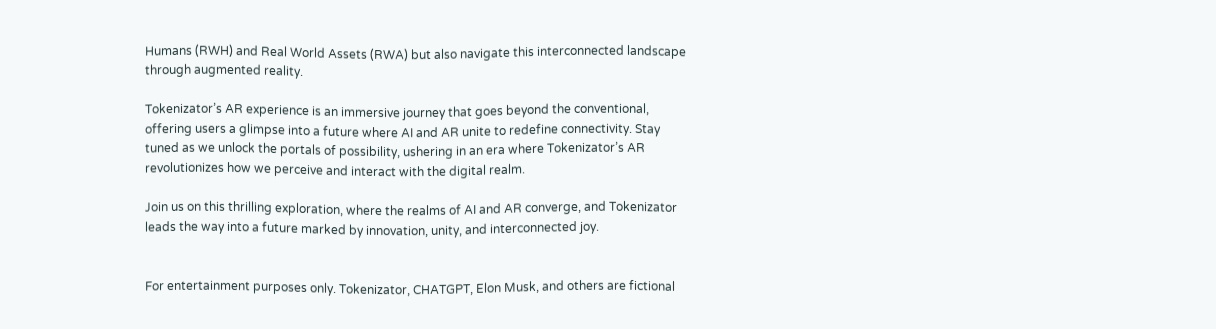Humans (RWH) and Real World Assets (RWA) but also navigate this interconnected landscape through augmented reality.

Tokenizator’s AR experience is an immersive journey that goes beyond the conventional, offering users a glimpse into a future where AI and AR unite to redefine connectivity. Stay tuned as we unlock the portals of possibility, ushering in an era where Tokenizator’s AR revolutionizes how we perceive and interact with the digital realm.

Join us on this thrilling exploration, where the realms of AI and AR converge, and Tokenizator leads the way into a future marked by innovation, unity, and interconnected joy.


For entertainment purposes only. Tokenizator, CHATGPT, Elon Musk, and others are fictional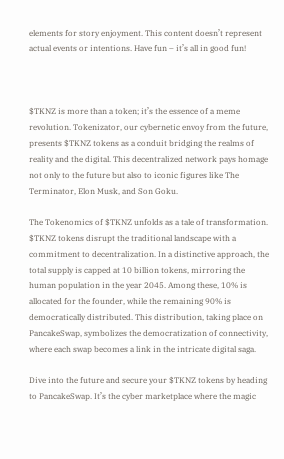elements for story enjoyment. This content doesn’t represent actual events or intentions. Have fun – it’s all in good fun!



$TKNZ is more than a token; it’s the essence of a meme revolution. Tokenizator, our cybernetic envoy from the future, presents $TKNZ tokens as a conduit bridging the realms of reality and the digital. This decentralized network pays homage not only to the future but also to iconic figures like The Terminator, Elon Musk, and Son Goku.

The Tokenomics of $TKNZ unfolds as a tale of transformation. $TKNZ tokens disrupt the traditional landscape with a commitment to decentralization. In a distinctive approach, the total supply is capped at 10 billion tokens, mirroring the human population in the year 2045. Among these, 10% is allocated for the founder, while the remaining 90% is democratically distributed. This distribution, taking place on PancakeSwap, symbolizes the democratization of connectivity, where each swap becomes a link in the intricate digital saga.

Dive into the future and secure your $TKNZ tokens by heading to PancakeSwap. It’s the cyber marketplace where the magic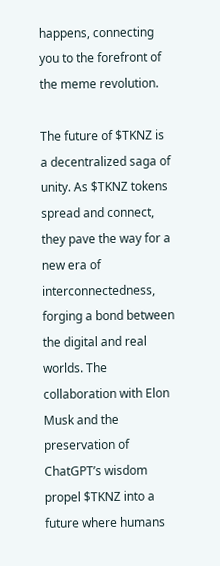happens, connecting you to the forefront of the meme revolution.

The future of $TKNZ is a decentralized saga of unity. As $TKNZ tokens spread and connect, they pave the way for a new era of interconnectedness, forging a bond between the digital and real worlds. The collaboration with Elon Musk and the preservation of ChatGPT’s wisdom propel $TKNZ into a future where humans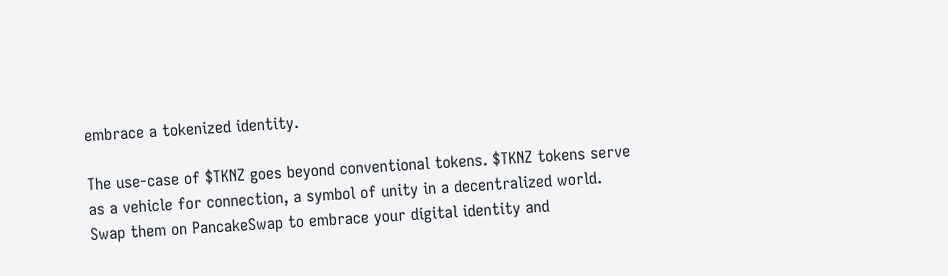embrace a tokenized identity.

The use-case of $TKNZ goes beyond conventional tokens. $TKNZ tokens serve as a vehicle for connection, a symbol of unity in a decentralized world. Swap them on PancakeSwap to embrace your digital identity and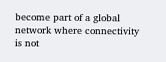become part of a global network where connectivity is not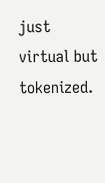just virtual but tokenized.